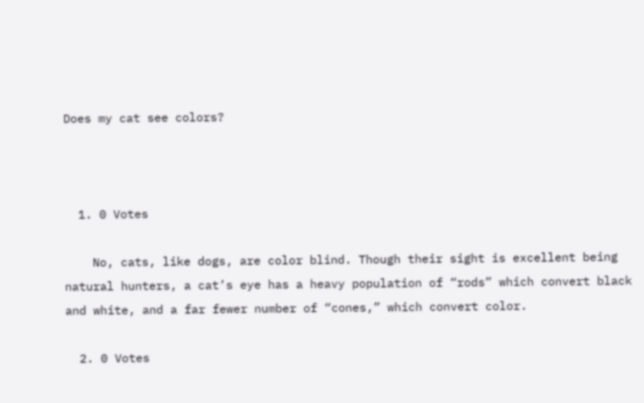Does my cat see colors?



  1. 0 Votes

    No, cats, like dogs, are color blind. Though their sight is excellent being natural hunters, a cat’s eye has a heavy population of “rods” which convert black and white, and a far fewer number of “cones,” which convert color.

  2. 0 Votes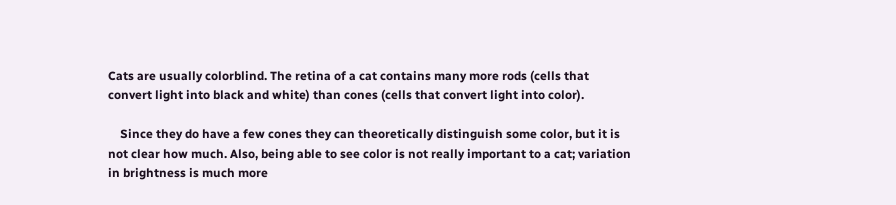Cats are usually colorblind. The retina of a cat contains many more rods (cells that convert light into black and white) than cones (cells that convert light into color).

    Since they do have a few cones they can theoretically distinguish some color, but it is not clear how much. Also, being able to see color is not really important to a cat; variation in brightness is much more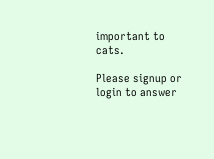important to cats.

Please signup or login to answer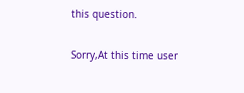this question.

Sorry,At this time user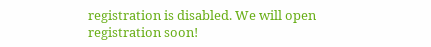registration is disabled. We will open registration soon!